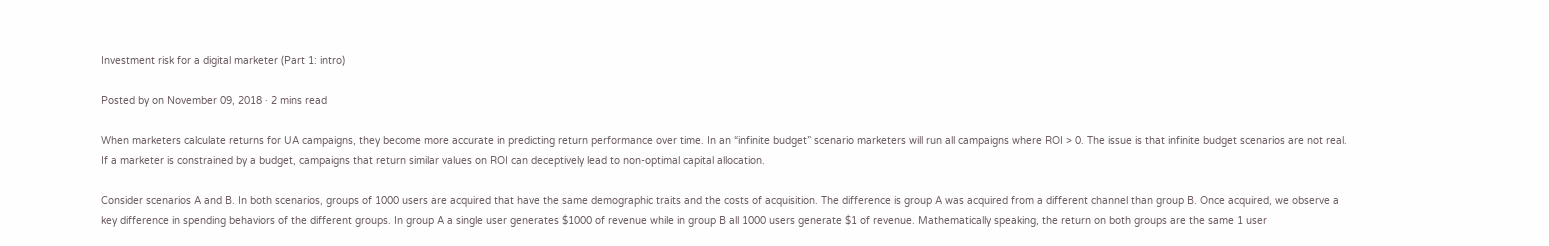Investment risk for a digital marketer (Part 1: intro)

Posted by on November 09, 2018 · 2 mins read

When marketers calculate returns for UA campaigns, they become more accurate in predicting return performance over time. In an “infinite budget” scenario marketers will run all campaigns where ROI > 0. The issue is that infinite budget scenarios are not real. If a marketer is constrained by a budget, campaigns that return similar values on ROI can deceptively lead to non-optimal capital allocation.

Consider scenarios A and B. In both scenarios, groups of 1000 users are acquired that have the same demographic traits and the costs of acquisition. The difference is group A was acquired from a different channel than group B. Once acquired, we observe a key difference in spending behaviors of the different groups. In group A a single user generates $1000 of revenue while in group B all 1000 users generate $1 of revenue. Mathematically speaking, the return on both groups are the same 1 user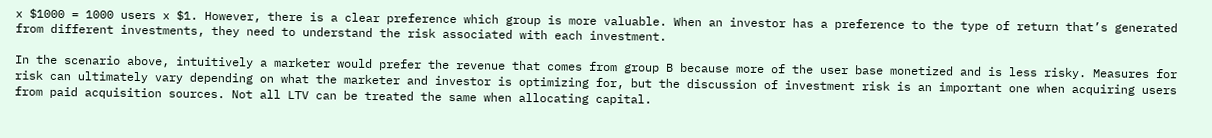x $1000 = 1000 users x $1. However, there is a clear preference which group is more valuable. When an investor has a preference to the type of return that’s generated from different investments, they need to understand the risk associated with each investment.

In the scenario above, intuitively a marketer would prefer the revenue that comes from group B because more of the user base monetized and is less risky. Measures for risk can ultimately vary depending on what the marketer and investor is optimizing for, but the discussion of investment risk is an important one when acquiring users from paid acquisition sources. Not all LTV can be treated the same when allocating capital.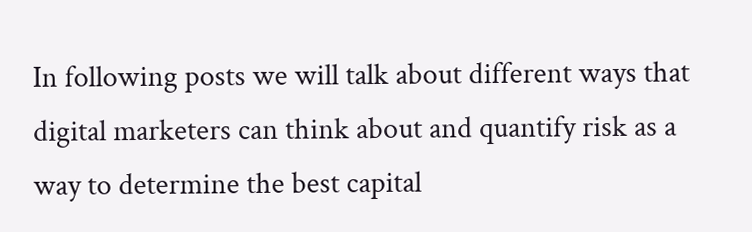In following posts we will talk about different ways that digital marketers can think about and quantify risk as a way to determine the best capital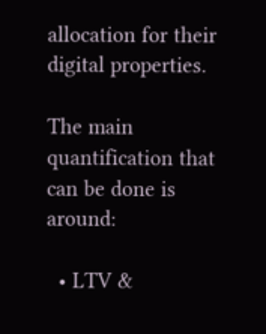allocation for their digital properties.

The main quantification that can be done is around:

  • LTV &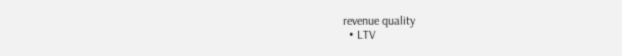revenue quality
  • LTV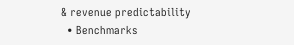& revenue predictability
  • Benchmarks